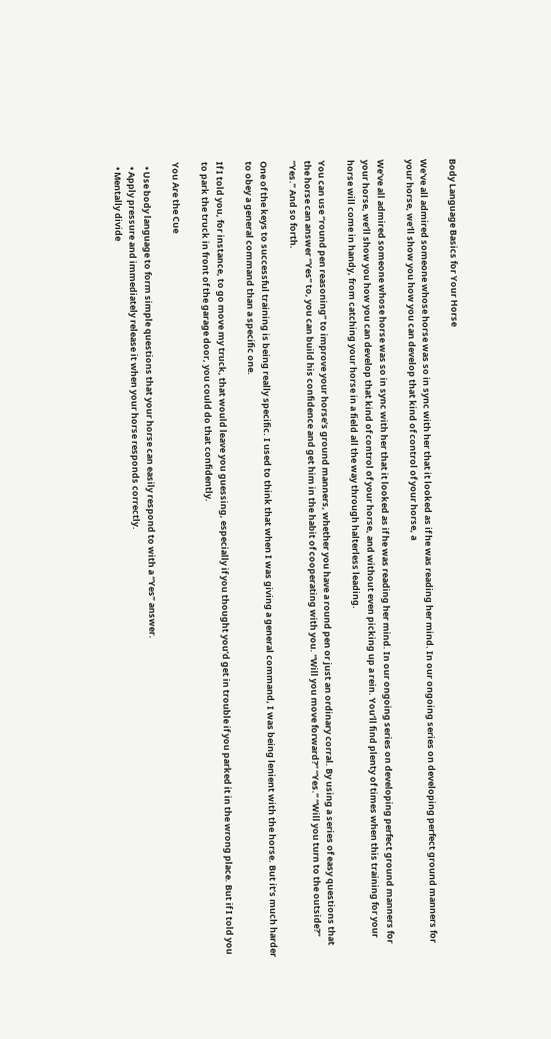Body Language Basics for Your Horse

We've all admired someone whose horse was so in sync with her that it looked as if he was reading her mind. In our ongoing series on developing perfect ground manners for your horse, we'll show you how you can develop that kind of control of your horse, a

We’ve all admired someone whose horse was so in sync with her that it looked as if he was reading her mind. In our ongoing series on developing perfect ground manners for your horse, we’ll show you how you can develop that kind of control of your horse, and without even picking up a rein. You’ll find plenty of times when this training for your horse will come in handy, from catching your horse in a field all the way through halterless leading.

You can use “round pen reasoning” to improve your horse’s ground manners, whether you have a round pen or just an ordinary corral. By using a series of easy questions that the horse can answer “Yes” to, you can build his confidence and get him in the habit of cooperating with you. “Will you move forward?” “Yes.” “Will you turn to the outside?” “Yes.” And so forth.

One of the keys to successful training is being really specific. I used to think that when I was giving a general command, I was being lenient with the horse. But it’s much harder to obey a general command than a specific one.

If I told you, for instance, to go move my truck, that would leave you guessing, especially if you thought you’d get in trouble if you parked it in the wrong place. But if I told you to park the truck in front of the garage door, you could do that confidently.

You Are the Cue

  • Use body language to form simple questions that your horse can easily respond to with a “Yes” answer.
  • Apply pressure and immediately release it when your horse responds correctly.
  • Mentally divide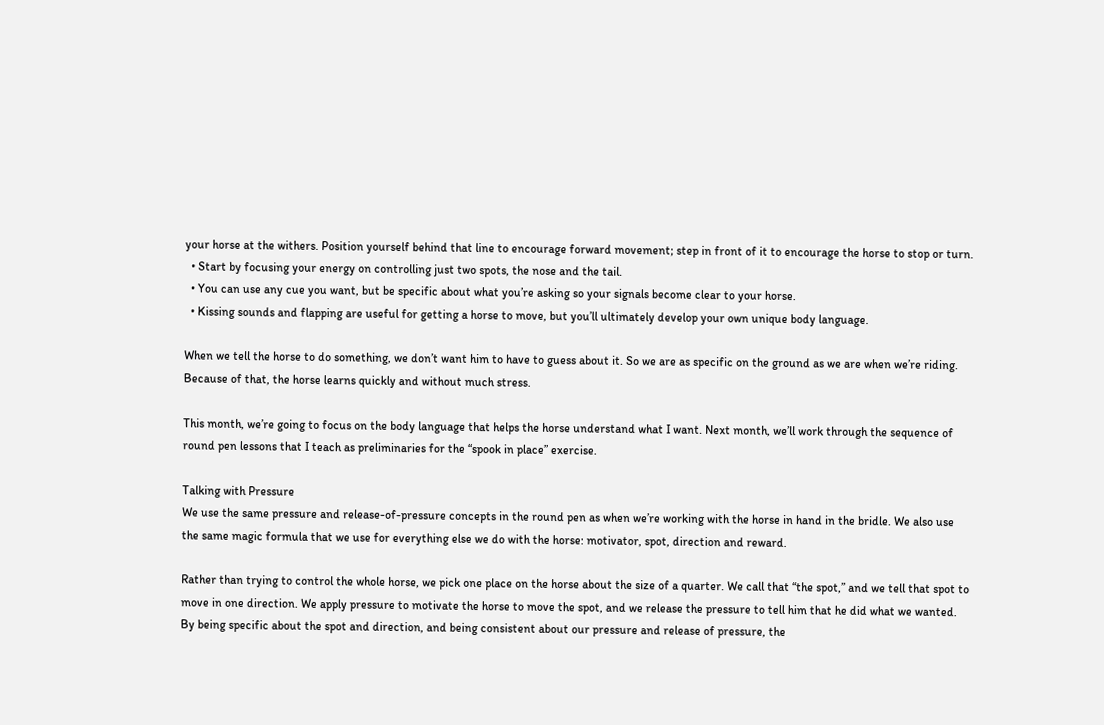your horse at the withers. Position yourself behind that line to encourage forward movement; step in front of it to encourage the horse to stop or turn.
  • Start by focusing your energy on controlling just two spots, the nose and the tail.
  • You can use any cue you want, but be specific about what you’re asking so your signals become clear to your horse.
  • Kissing sounds and flapping are useful for getting a horse to move, but you’ll ultimately develop your own unique body language.

When we tell the horse to do something, we don’t want him to have to guess about it. So we are as specific on the ground as we are when we’re riding. Because of that, the horse learns quickly and without much stress.

This month, we’re going to focus on the body language that helps the horse understand what I want. Next month, we’ll work through the sequence of round pen lessons that I teach as preliminaries for the “spook in place” exercise.

Talking with Pressure
We use the same pressure and release-of-pressure concepts in the round pen as when we’re working with the horse in hand in the bridle. We also use the same magic formula that we use for everything else we do with the horse: motivator, spot, direction and reward.

Rather than trying to control the whole horse, we pick one place on the horse about the size of a quarter. We call that “the spot,” and we tell that spot to move in one direction. We apply pressure to motivate the horse to move the spot, and we release the pressure to tell him that he did what we wanted. By being specific about the spot and direction, and being consistent about our pressure and release of pressure, the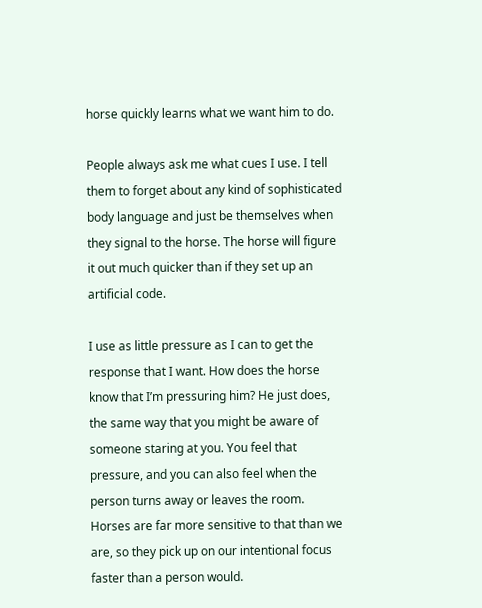horse quickly learns what we want him to do.

People always ask me what cues I use. I tell them to forget about any kind of sophisticated body language and just be themselves when they signal to the horse. The horse will figure it out much quicker than if they set up an artificial code.

I use as little pressure as I can to get the response that I want. How does the horse know that I’m pressuring him? He just does, the same way that you might be aware of someone staring at you. You feel that pressure, and you can also feel when the person turns away or leaves the room. Horses are far more sensitive to that than we are, so they pick up on our intentional focus faster than a person would.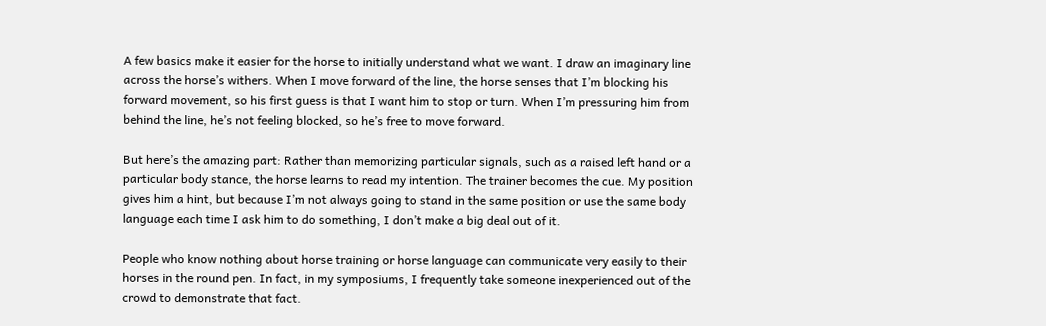A few basics make it easier for the horse to initially understand what we want. I draw an imaginary line across the horse’s withers. When I move forward of the line, the horse senses that I’m blocking his forward movement, so his first guess is that I want him to stop or turn. When I’m pressuring him from behind the line, he’s not feeling blocked, so he’s free to move forward.

But here’s the amazing part: Rather than memorizing particular signals, such as a raised left hand or a particular body stance, the horse learns to read my intention. The trainer becomes the cue. My position gives him a hint, but because I’m not always going to stand in the same position or use the same body language each time I ask him to do something, I don’t make a big deal out of it.

People who know nothing about horse training or horse language can communicate very easily to their horses in the round pen. In fact, in my symposiums, I frequently take someone inexperienced out of the crowd to demonstrate that fact.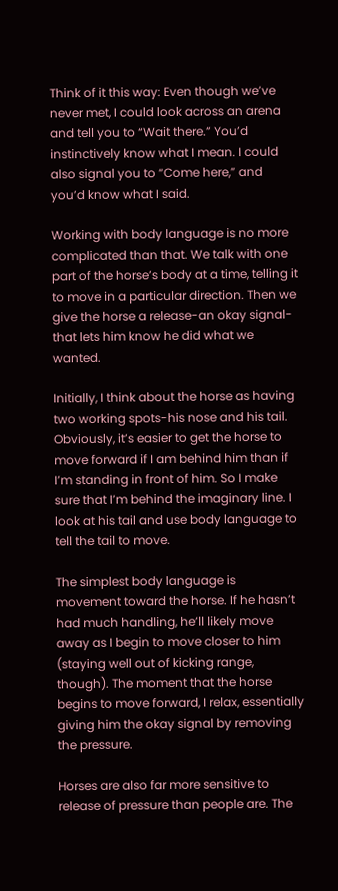Think of it this way: Even though we’ve never met, I could look across an arena and tell you to “Wait there.” You’d instinctively know what I mean. I could also signal you to “Come here,” and you’d know what I said.

Working with body language is no more complicated than that. We talk with one part of the horse’s body at a time, telling it to move in a particular direction. Then we give the horse a release-an okay signal-that lets him know he did what we wanted.

Initially, I think about the horse as having two working spots-his nose and his tail. Obviously, it’s easier to get the horse to move forward if I am behind him than if I’m standing in front of him. So I make sure that I’m behind the imaginary line. I look at his tail and use body language to tell the tail to move.

The simplest body language is movement toward the horse. If he hasn’t had much handling, he’ll likely move away as I begin to move closer to him (staying well out of kicking range, though). The moment that the horse begins to move forward, I relax, essentially giving him the okay signal by removing the pressure.

Horses are also far more sensitive to release of pressure than people are. The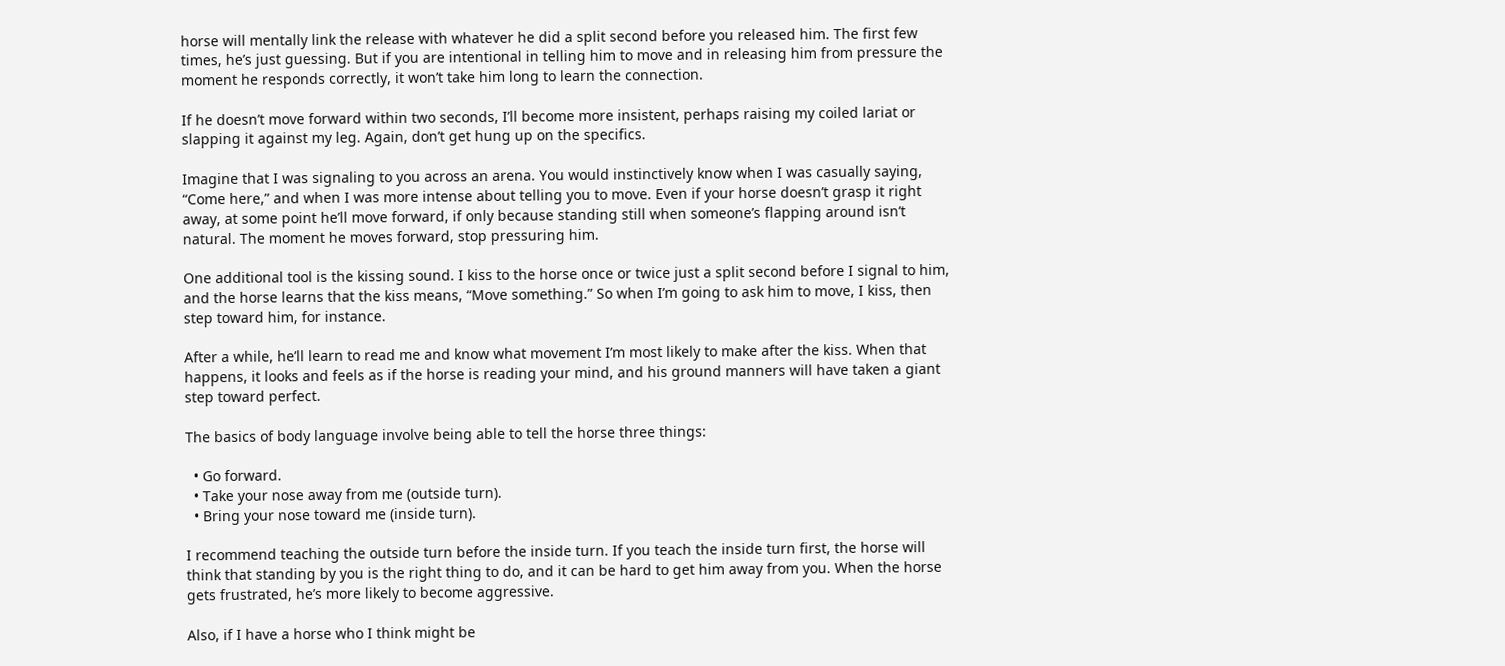horse will mentally link the release with whatever he did a split second before you released him. The first few times, he’s just guessing. But if you are intentional in telling him to move and in releasing him from pressure the moment he responds correctly, it won’t take him long to learn the connection.

If he doesn’t move forward within two seconds, I’ll become more insistent, perhaps raising my coiled lariat or slapping it against my leg. Again, don’t get hung up on the specifics.

Imagine that I was signaling to you across an arena. You would instinctively know when I was casually saying, “Come here,” and when I was more intense about telling you to move. Even if your horse doesn’t grasp it right away, at some point he’ll move forward, if only because standing still when someone’s flapping around isn’t natural. The moment he moves forward, stop pressuring him.

One additional tool is the kissing sound. I kiss to the horse once or twice just a split second before I signal to him, and the horse learns that the kiss means, “Move something.” So when I’m going to ask him to move, I kiss, then step toward him, for instance.

After a while, he’ll learn to read me and know what movement I’m most likely to make after the kiss. When that happens, it looks and feels as if the horse is reading your mind, and his ground manners will have taken a giant step toward perfect.

The basics of body language involve being able to tell the horse three things:

  • Go forward.
  • Take your nose away from me (outside turn).
  • Bring your nose toward me (inside turn).

I recommend teaching the outside turn before the inside turn. If you teach the inside turn first, the horse will think that standing by you is the right thing to do, and it can be hard to get him away from you. When the horse gets frustrated, he’s more likely to become aggressive.

Also, if I have a horse who I think might be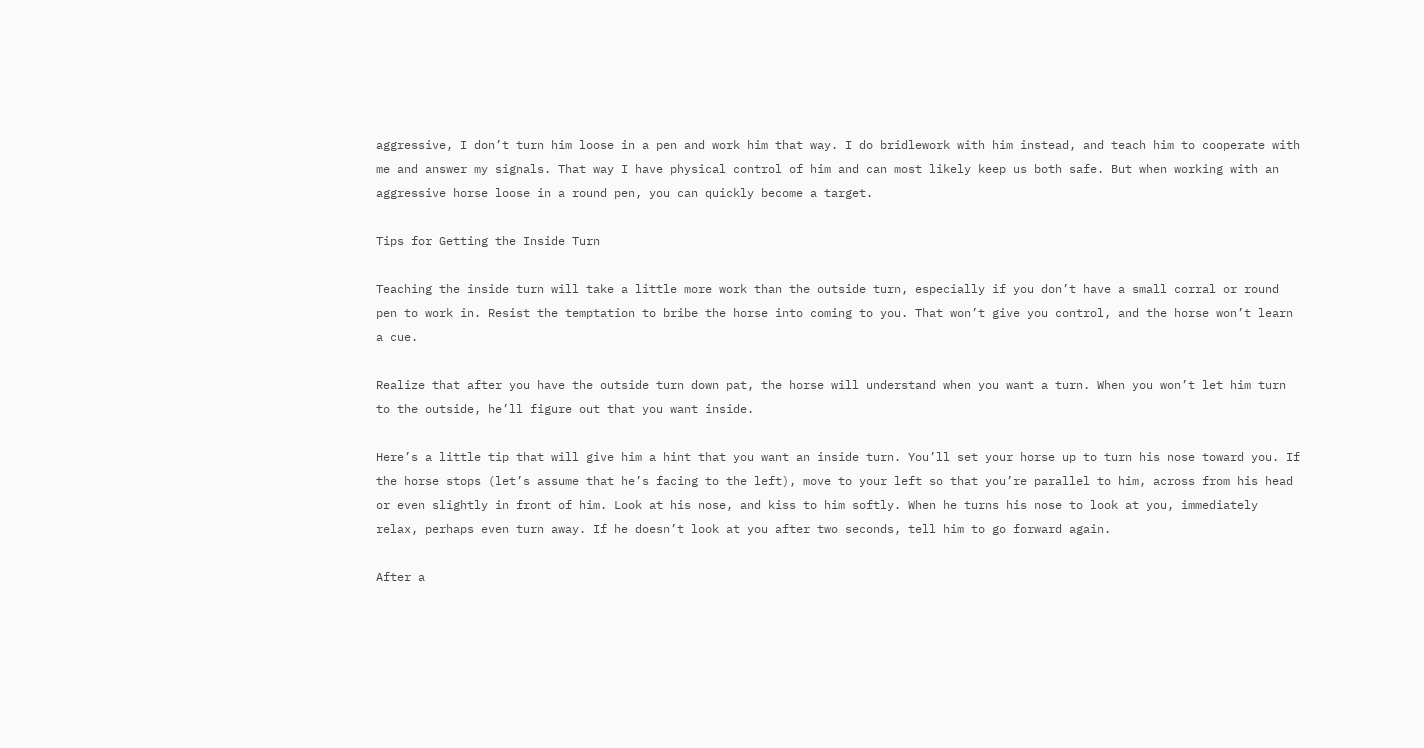aggressive, I don’t turn him loose in a pen and work him that way. I do bridlework with him instead, and teach him to cooperate with me and answer my signals. That way I have physical control of him and can most likely keep us both safe. But when working with an aggressive horse loose in a round pen, you can quickly become a target.

Tips for Getting the Inside Turn

Teaching the inside turn will take a little more work than the outside turn, especially if you don’t have a small corral or round pen to work in. Resist the temptation to bribe the horse into coming to you. That won’t give you control, and the horse won’t learn a cue.

Realize that after you have the outside turn down pat, the horse will understand when you want a turn. When you won’t let him turn to the outside, he’ll figure out that you want inside.

Here’s a little tip that will give him a hint that you want an inside turn. You’ll set your horse up to turn his nose toward you. If the horse stops (let’s assume that he’s facing to the left), move to your left so that you’re parallel to him, across from his head or even slightly in front of him. Look at his nose, and kiss to him softly. When he turns his nose to look at you, immediately relax, perhaps even turn away. If he doesn’t look at you after two seconds, tell him to go forward again.

After a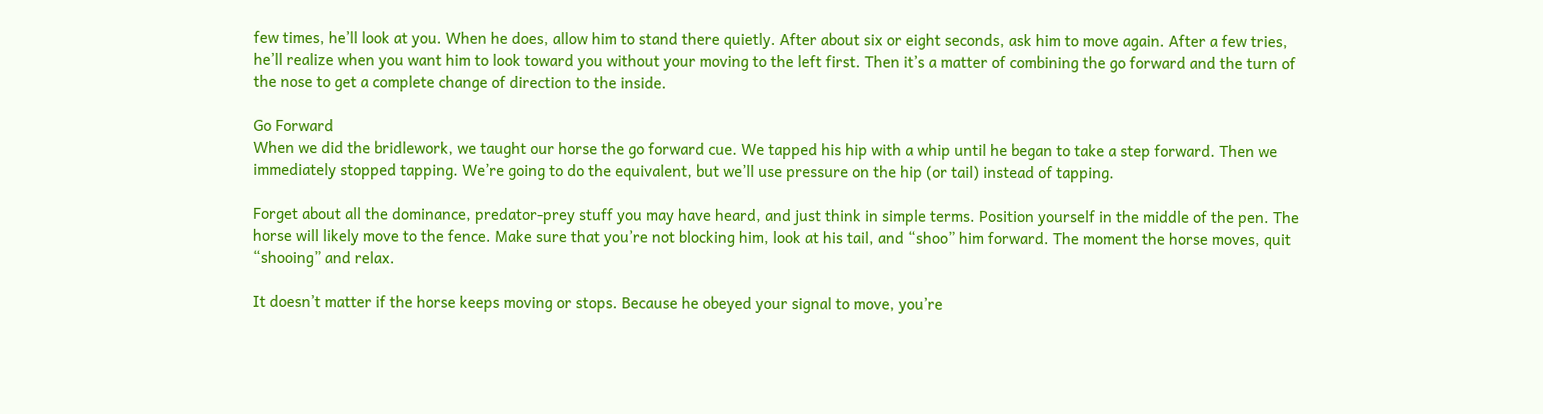few times, he’ll look at you. When he does, allow him to stand there quietly. After about six or eight seconds, ask him to move again. After a few tries, he’ll realize when you want him to look toward you without your moving to the left first. Then it’s a matter of combining the go forward and the turn of the nose to get a complete change of direction to the inside.

Go Forward
When we did the bridlework, we taught our horse the go forward cue. We tapped his hip with a whip until he began to take a step forward. Then we immediately stopped tapping. We’re going to do the equivalent, but we’ll use pressure on the hip (or tail) instead of tapping.

Forget about all the dominance, predator-prey stuff you may have heard, and just think in simple terms. Position yourself in the middle of the pen. The horse will likely move to the fence. Make sure that you’re not blocking him, look at his tail, and “shoo” him forward. The moment the horse moves, quit “shooing” and relax.

It doesn’t matter if the horse keeps moving or stops. Because he obeyed your signal to move, you’re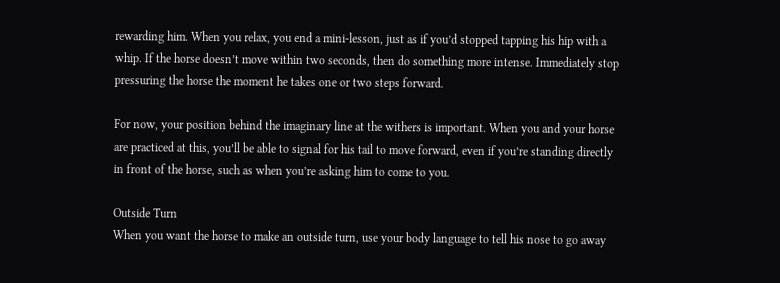rewarding him. When you relax, you end a mini-lesson, just as if you’d stopped tapping his hip with a whip. If the horse doesn’t move within two seconds, then do something more intense. Immediately stop pressuring the horse the moment he takes one or two steps forward.

For now, your position behind the imaginary line at the withers is important. When you and your horse are practiced at this, you’ll be able to signal for his tail to move forward, even if you’re standing directly in front of the horse, such as when you’re asking him to come to you.

Outside Turn
When you want the horse to make an outside turn, use your body language to tell his nose to go away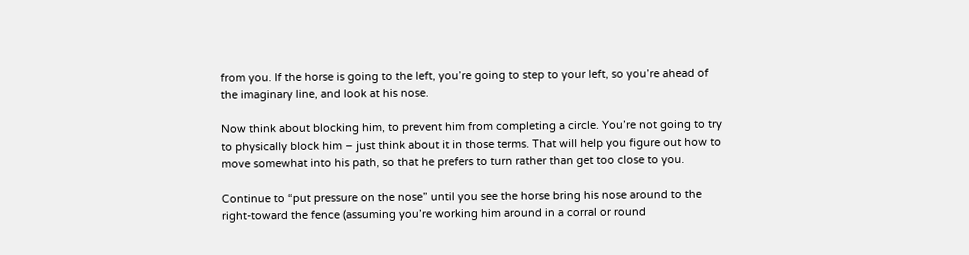from you. If the horse is going to the left, you’re going to step to your left, so you’re ahead of the imaginary line, and look at his nose.

Now think about blocking him, to prevent him from completing a circle. You’re not going to try to physically block him – just think about it in those terms. That will help you figure out how to move somewhat into his path, so that he prefers to turn rather than get too close to you.

Continue to “put pressure on the nose” until you see the horse bring his nose around to the right-toward the fence (assuming you’re working him around in a corral or round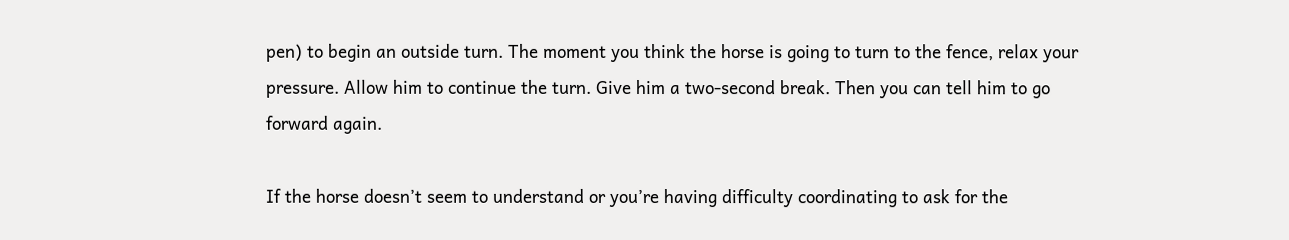pen) to begin an outside turn. The moment you think the horse is going to turn to the fence, relax your pressure. Allow him to continue the turn. Give him a two-second break. Then you can tell him to go forward again.

If the horse doesn’t seem to understand or you’re having difficulty coordinating to ask for the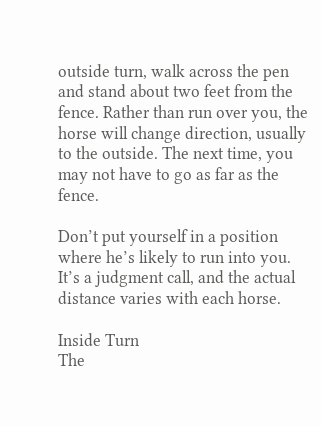outside turn, walk across the pen and stand about two feet from the fence. Rather than run over you, the horse will change direction, usually to the outside. The next time, you may not have to go as far as the fence.

Don’t put yourself in a position where he’s likely to run into you. It’s a judgment call, and the actual distance varies with each horse.

Inside Turn
The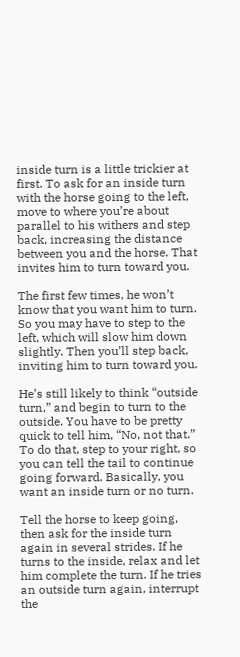inside turn is a little trickier at first. To ask for an inside turn with the horse going to the left, move to where you’re about parallel to his withers and step back, increasing the distance between you and the horse. That invites him to turn toward you.

The first few times, he won’t know that you want him to turn. So you may have to step to the left, which will slow him down slightly. Then you’ll step back, inviting him to turn toward you.

He’s still likely to think “outside turn,” and begin to turn to the outside. You have to be pretty quick to tell him, “No, not that.” To do that, step to your right, so you can tell the tail to continue going forward. Basically, you want an inside turn or no turn.

Tell the horse to keep going, then ask for the inside turn again in several strides. If he turns to the inside, relax and let him complete the turn. If he tries an outside turn again, interrupt the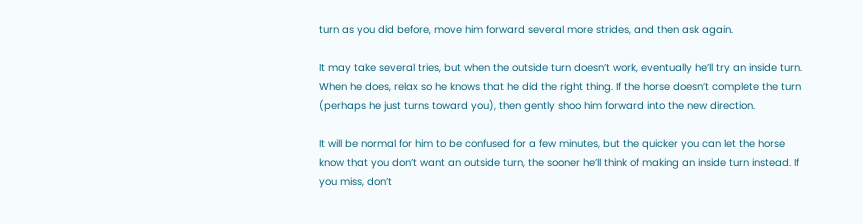turn as you did before, move him forward several more strides, and then ask again.

It may take several tries, but when the outside turn doesn’t work, eventually he’ll try an inside turn. When he does, relax so he knows that he did the right thing. If the horse doesn’t complete the turn (perhaps he just turns toward you), then gently shoo him forward into the new direction.

It will be normal for him to be confused for a few minutes, but the quicker you can let the horse know that you don’t want an outside turn, the sooner he’ll think of making an inside turn instead. If you miss, don’t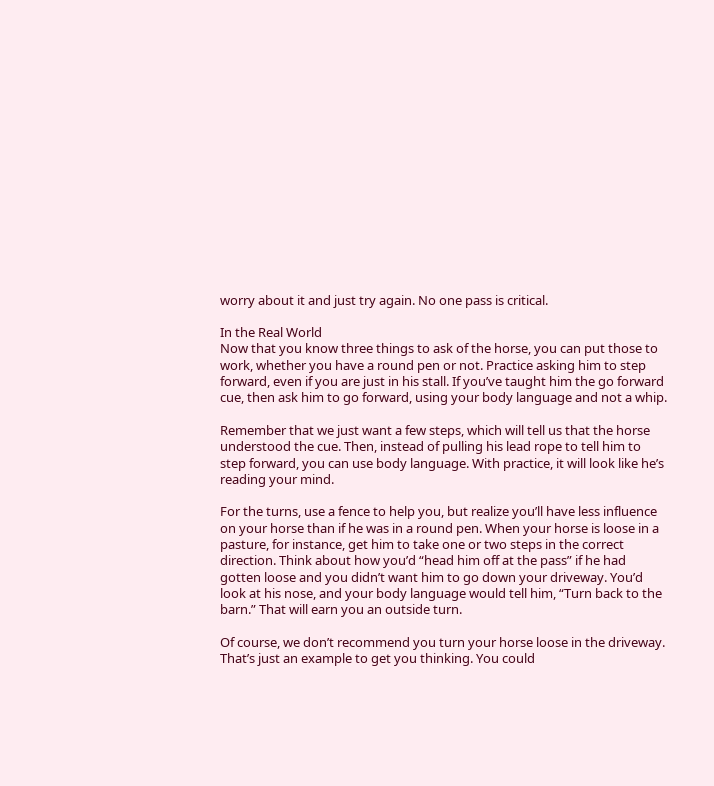worry about it and just try again. No one pass is critical.

In the Real World
Now that you know three things to ask of the horse, you can put those to work, whether you have a round pen or not. Practice asking him to step forward, even if you are just in his stall. If you’ve taught him the go forward cue, then ask him to go forward, using your body language and not a whip.

Remember that we just want a few steps, which will tell us that the horse understood the cue. Then, instead of pulling his lead rope to tell him to step forward, you can use body language. With practice, it will look like he’s reading your mind.

For the turns, use a fence to help you, but realize you’ll have less influence on your horse than if he was in a round pen. When your horse is loose in a pasture, for instance, get him to take one or two steps in the correct direction. Think about how you’d “head him off at the pass” if he had gotten loose and you didn’t want him to go down your driveway. You’d look at his nose, and your body language would tell him, “Turn back to the barn.” That will earn you an outside turn.

Of course, we don’t recommend you turn your horse loose in the driveway. That’s just an example to get you thinking. You could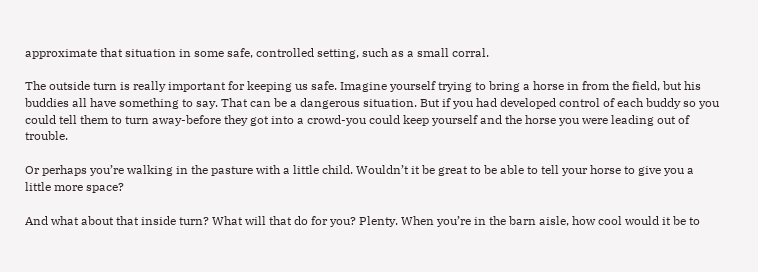approximate that situation in some safe, controlled setting, such as a small corral.

The outside turn is really important for keeping us safe. Imagine yourself trying to bring a horse in from the field, but his buddies all have something to say. That can be a dangerous situation. But if you had developed control of each buddy so you could tell them to turn away-before they got into a crowd-you could keep yourself and the horse you were leading out of trouble.

Or perhaps you’re walking in the pasture with a little child. Wouldn’t it be great to be able to tell your horse to give you a little more space?

And what about that inside turn? What will that do for you? Plenty. When you’re in the barn aisle, how cool would it be to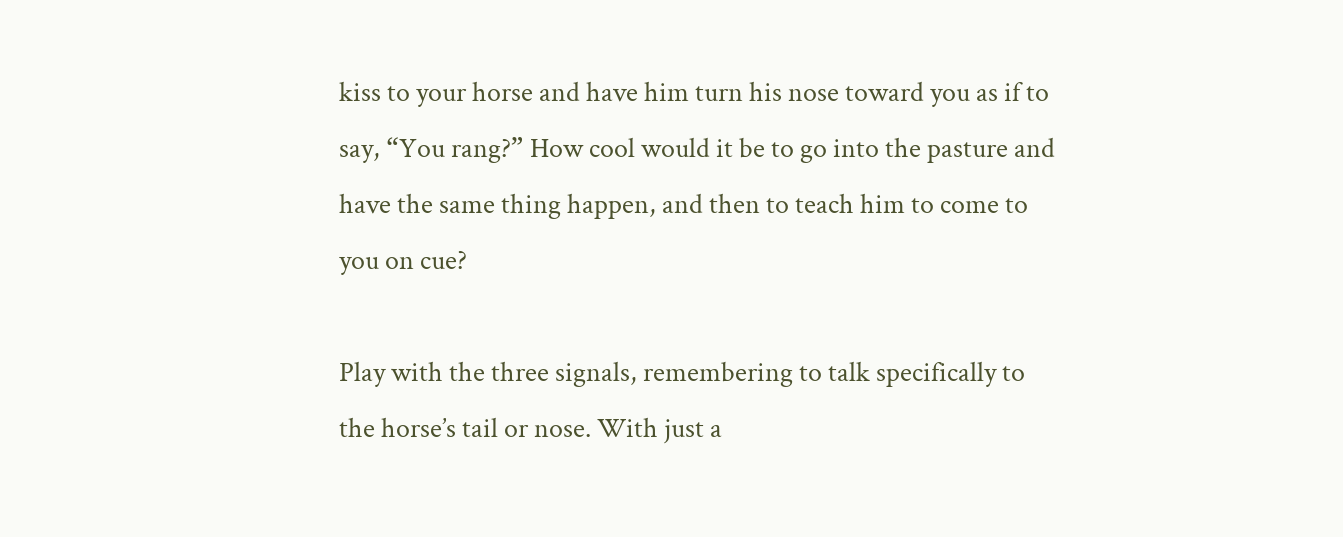kiss to your horse and have him turn his nose toward you as if to say, “You rang?” How cool would it be to go into the pasture and have the same thing happen, and then to teach him to come to you on cue?

Play with the three signals, remembering to talk specifically to the horse’s tail or nose. With just a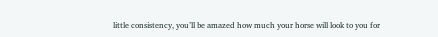little consistency, you’ll be amazed how much your horse will look to you for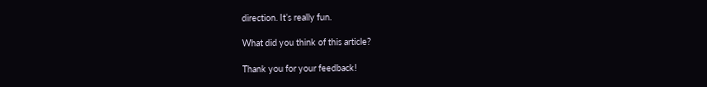direction. It’s really fun.

What did you think of this article?

Thank you for your feedback!